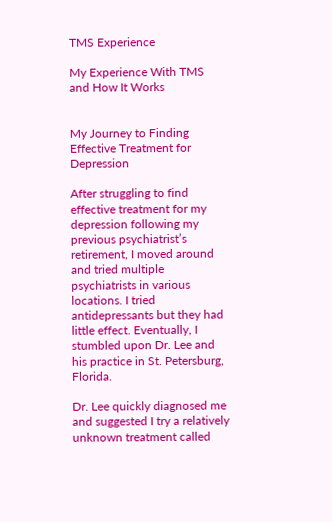TMS Experience

My Experience With TMS and How It Works


My Journey to Finding Effective Treatment for Depression

After struggling to find effective treatment for my depression following my previous psychiatrist’s retirement, I moved around and tried multiple psychiatrists in various locations. I tried antidepressants but they had little effect. Eventually, I stumbled upon Dr. Lee and his practice in St. Petersburg, Florida.

Dr. Lee quickly diagnosed me and suggested I try a relatively unknown treatment called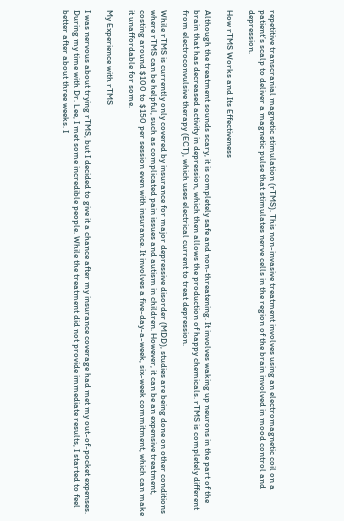repetitive transcranial magnetic stimulation (rTMS). This non-invasive treatment involves using an electromagnetic coil on a patient’s scalp to deliver a magnetic pulse that stimulates nerve cells in the region of the brain involved in mood control and depression.

How rTMS Works and Its Effectiveness

Although the treatment sounds scary, it is completely safe and non-threatening. It involves waking up neurons in the part of the brain that has decreased activity in depression, which then allows the production of happy chemicals. rTMS is completely different from electroconvulsive therapy (ECT), which uses electrical current to treat depression.

While rTMS is currently only covered by insurance for major depressive disorder (MDD), studies are being done on other conditions where rTMS can be helpful, such as complicated pain issues and autism in children. However, it can be an expensive treatment, costing around $100 to $150 per session even with insurance. It involves a five-day-a-week, six-week commitment, which can make it unaffordable for some.

My Experience with rTMS

I was nervous about trying rTMS, but I decided to give it a chance after my insurance coverage had met my out-of-pocket expenses. During my time with Dr. Lee, I met some incredible people. While the treatment did not provide immediate results, I started to feel better after about three weeks. I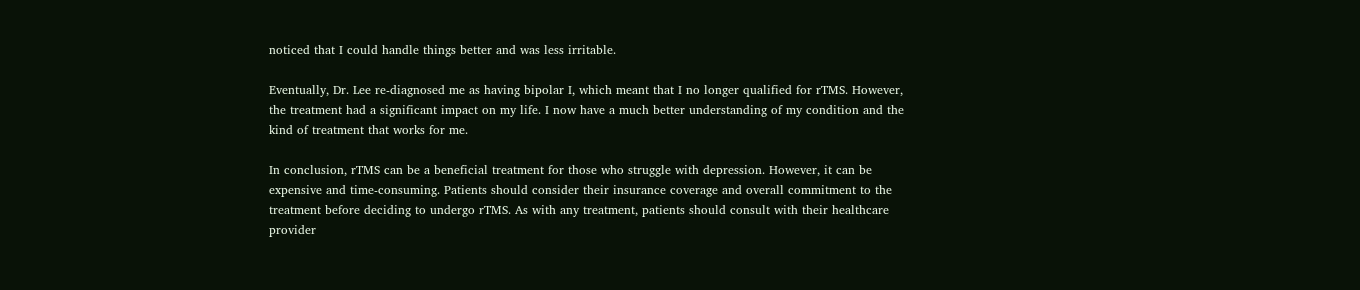noticed that I could handle things better and was less irritable.

Eventually, Dr. Lee re-diagnosed me as having bipolar I, which meant that I no longer qualified for rTMS. However, the treatment had a significant impact on my life. I now have a much better understanding of my condition and the kind of treatment that works for me.

In conclusion, rTMS can be a beneficial treatment for those who struggle with depression. However, it can be expensive and time-consuming. Patients should consider their insurance coverage and overall commitment to the treatment before deciding to undergo rTMS. As with any treatment, patients should consult with their healthcare provider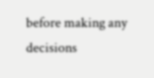before making any decisions